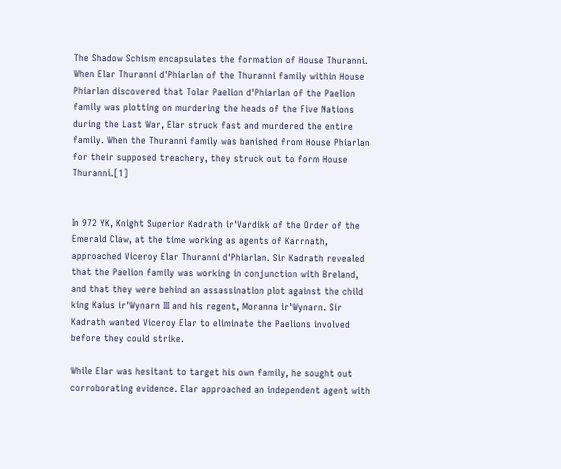The Shadow Schism encapsulates the formation of House Thuranni. When Elar Thuranni d'Phiarlan of the Thuranni family within House Phiarlan discovered that Tolar Paelion d'Phiarlan of the Paelion family was plotting on murdering the heads of the Five Nations during the Last War, Elar struck fast and murdered the entire family. When the Thuranni family was banished from House Phiarlan for their supposed treachery, they struck out to form House Thuranni.[1]


In 972 YK, Knight Superior Kadrath ir'Vardikk of the Order of the Emerald Claw, at the time working as agents of Karrnath, approached Viceroy Elar Thuranni d'Phiarlan. Sir Kadrath revealed that the Paelion family was working in conjunction with Breland, and that they were behind an assassination plot against the child king Kaius ir'Wynarn III and his regent, Moranna ir'Wynarn. Sir Kadrath wanted Viceroy Elar to eliminate the Paelions involved before they could strike.

While Elar was hesitant to target his own family, he sought out corroborating evidence. Elar approached an independent agent with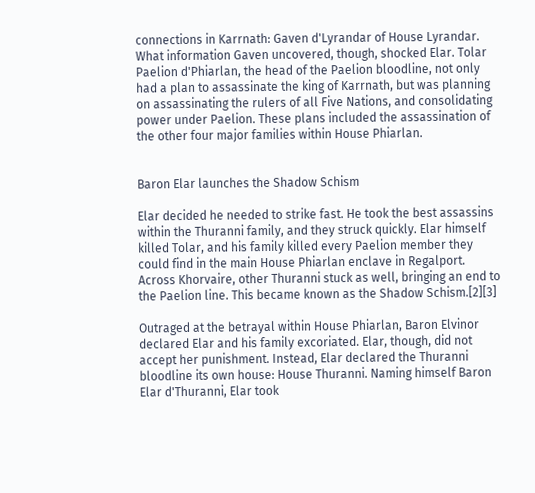connections in Karrnath: Gaven d'Lyrandar of House Lyrandar. What information Gaven uncovered, though, shocked Elar. Tolar Paelion d'Phiarlan, the head of the Paelion bloodline, not only had a plan to assassinate the king of Karrnath, but was planning on assassinating the rulers of all Five Nations, and consolidating power under Paelion. These plans included the assassination of the other four major families within House Phiarlan.


Baron Elar launches the Shadow Schism

Elar decided he needed to strike fast. He took the best assassins within the Thuranni family, and they struck quickly. Elar himself killed Tolar, and his family killed every Paelion member they could find in the main House Phiarlan enclave in Regalport. Across Khorvaire, other Thuranni stuck as well, bringing an end to the Paelion line. This became known as the Shadow Schism.[2][3]

Outraged at the betrayal within House Phiarlan, Baron Elvinor declared Elar and his family excoriated. Elar, though, did not accept her punishment. Instead, Elar declared the Thuranni bloodline its own house: House Thuranni. Naming himself Baron Elar d'Thuranni, Elar took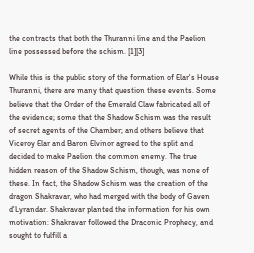the contracts that both the Thuranni line and the Paelion line possessed before the schism. [1][3]

While this is the public story of the formation of Elar's House Thuranni, there are many that question these events. Some believe that the Order of the Emerald Claw fabricated all of the evidence; some that the Shadow Schism was the result of secret agents of the Chamber; and others believe that Viceroy Elar and Baron Elvinor agreed to the split and decided to make Paelion the common enemy. The true hidden reason of the Shadow Schism, though, was none of these. In fact, the Shadow Schism was the creation of the dragon Shakravar, who had merged with the body of Gaven d'Lyrandar. Shakravar planted the information for his own motivation: Shakravar followed the Draconic Prophecy, and sought to fulfill a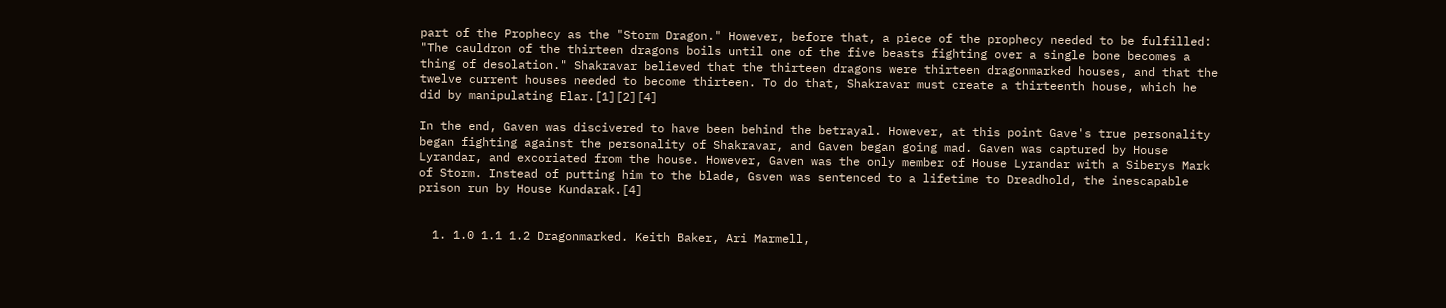part of the Prophecy as the "Storm Dragon." However, before that, a piece of the prophecy needed to be fulfilled: "The cauldron of the thirteen dragons boils until one of the five beasts fighting over a single bone becomes a thing of desolation." Shakravar believed that the thirteen dragons were thirteen dragonmarked houses, and that the twelve current houses needed to become thirteen. To do that, Shakravar must create a thirteenth house, which he did by manipulating Elar.[1][2][4]

In the end, Gaven was discivered to have been behind the betrayal. However, at this point Gave's true personality began fighting against the personality of Shakravar, and Gaven began going mad. Gaven was captured by House Lyrandar, and excoriated from the house. However, Gaven was the only member of House Lyrandar with a Siberys Mark of Storm. Instead of putting him to the blade, Gsven was sentenced to a lifetime to Dreadhold, the inescapable prison run by House Kundarak.[4]


  1. 1.0 1.1 1.2 Dragonmarked. Keith Baker, Ari Marmell,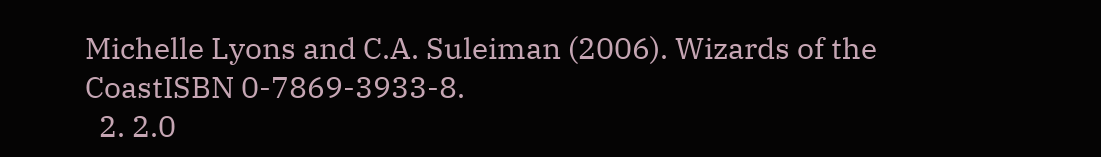Michelle Lyons and C.A. Suleiman (2006). Wizards of the CoastISBN 0-7869-3933-8.
  2. 2.0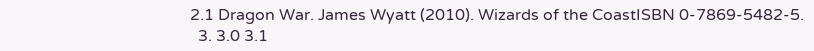2.1 Dragon War. James Wyatt (2010). Wizards of the CoastISBN 0-7869-5482-5.
  3. 3.0 3.1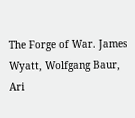The Forge of War. James Wyatt, Wolfgang Baur, Ari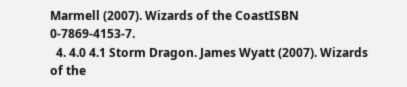Marmell (2007). Wizards of the CoastISBN 0-7869-4153-7.
  4. 4.0 4.1 Storm Dragon. James Wyatt (2007). Wizards of the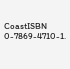CoastISBN 0-7869-4710-1.